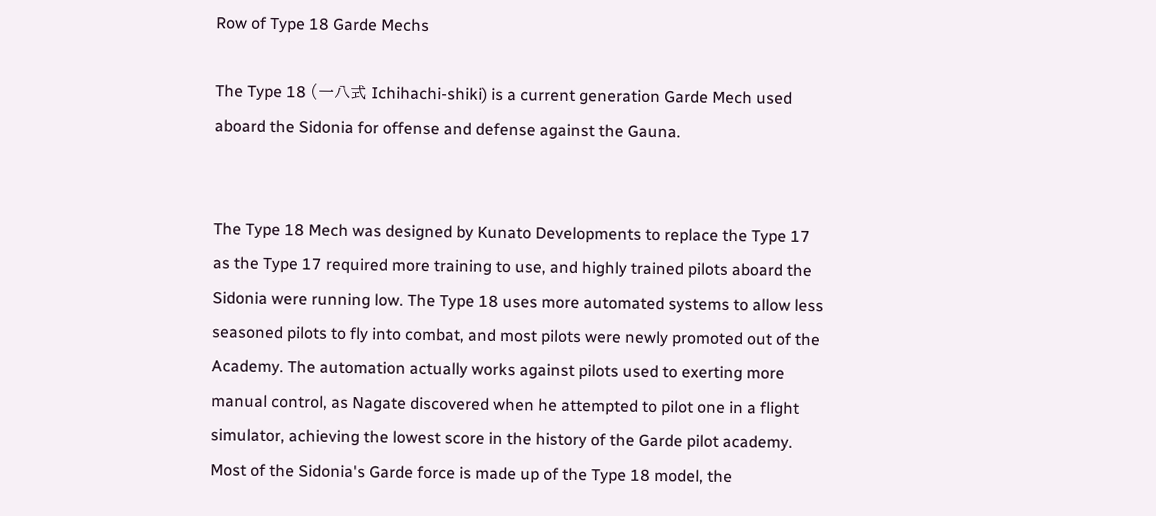Row of Type 18 Garde Mechs

The Type 18 (一八式 Ichihachi-shiki) is a current generation Garde Mech used aboard the Sidonia for offense and defense against the Gauna.


The Type 18 Mech was designed by Kunato Developments to replace the Type 17 as the Type 17 required more training to use, and highly trained pilots aboard the Sidonia were running low. The Type 18 uses more automated systems to allow less seasoned pilots to fly into combat, and most pilots were newly promoted out of the Academy. The automation actually works against pilots used to exerting more manual control, as Nagate discovered when he attempted to pilot one in a flight simulator, achieving the lowest score in the history of the Garde pilot academy. Most of the Sidonia's Garde force is made up of the Type 18 model, the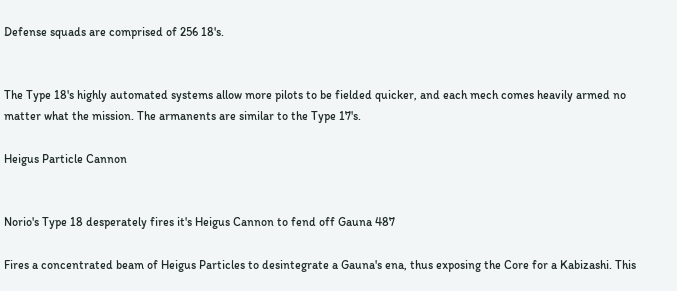Defense squads are comprised of 256 18's.


The Type 18's highly automated systems allow more pilots to be fielded quicker, and each mech comes heavily armed no matter what the mission. The armanents are similar to the Type 17's.

Heigus Particle Cannon


Norio's Type 18 desperately fires it's Heigus Cannon to fend off Gauna 487

Fires a concentrated beam of Heigus Particles to desintegrate a Gauna's ena, thus exposing the Core for a Kabizashi. This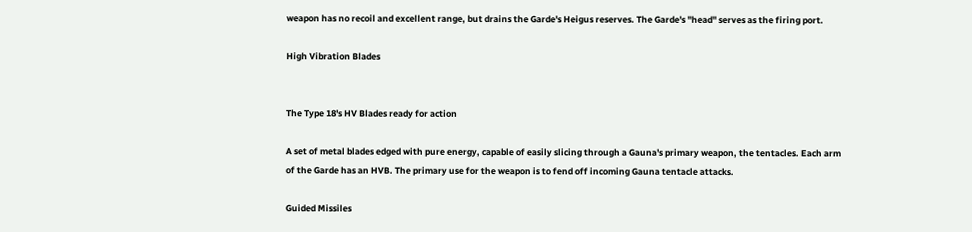weapon has no recoil and excellent range, but drains the Garde's Heigus reserves. The Garde's "head" serves as the firing port.

High Vibration Blades


The Type 18's HV Blades ready for action

A set of metal blades edged with pure energy, capable of easily slicing through a Gauna's primary weapon, the tentacles. Each arm of the Garde has an HVB. The primary use for the weapon is to fend off incoming Gauna tentacle attacks.

Guided Missiles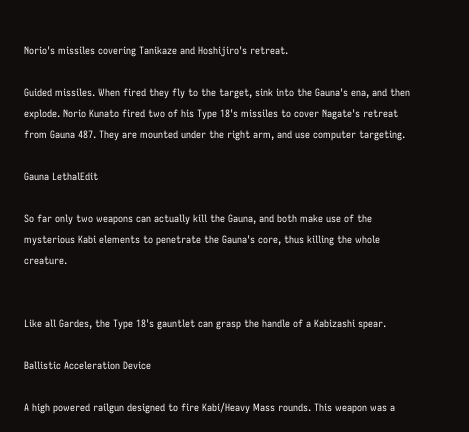Norio's missiles covering Tanikaze and Hoshijiro's retreat.

Guided missiles. When fired they fly to the target, sink into the Gauna's ena, and then explode. Norio Kunato fired two of his Type 18's missiles to cover Nagate's retreat from Gauna 487. They are mounted under the right arm, and use computer targeting.

Gauna LethalEdit

So far only two weapons can actually kill the Gauna, and both make use of the mysterious Kabi elements to penetrate the Gauna's core, thus killing the whole creature.


Like all Gardes, the Type 18's gauntlet can grasp the handle of a Kabizashi spear.

Ballistic Acceleration Device

A high powered railgun designed to fire Kabi/Heavy Mass rounds. This weapon was a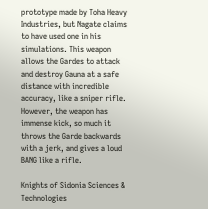prototype made by Toha Heavy Industries, but Nagate claims to have used one in his simulations. This weapon allows the Gardes to attack and destroy Gauna at a safe distance with incredible accuracy, like a sniper rifle. However, the weapon has immense kick, so much it throws the Garde backwards with a jerk, and gives a loud BANG like a rifle.

Knights of Sidonia Sciences & Technologies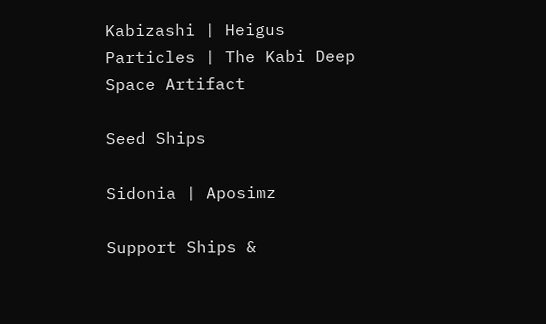Kabizashi | Heigus Particles | The Kabi Deep Space Artifact

Seed Ships

Sidonia | Aposimz

Support Ships &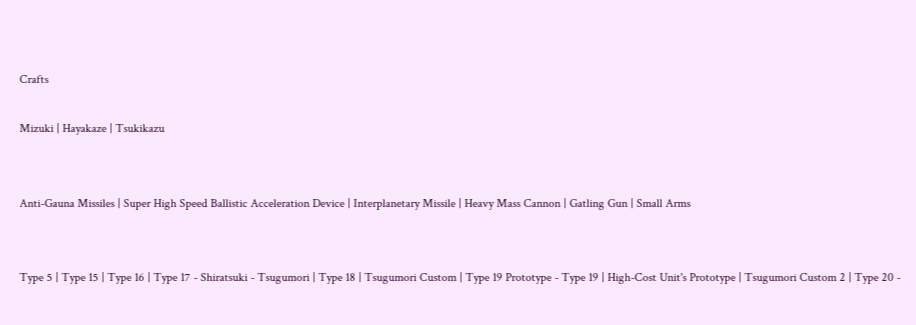Crafts

Mizuki | Hayakaze | Tsukikazu


Anti-Gauna Missiles | Super High Speed Ballistic Acceleration Device | Interplanetary Missile | Heavy Mass Cannon | Gatling Gun | Small Arms


Type 5 | Type 15 | Type 16 | Type 17 - Shiratsuki - Tsugumori | Type 18 | Tsugumori Custom | Type 19 Prototype - Type 19 | High-Cost Unit's Prototype | Tsugumori Custom 2 | Type 20 -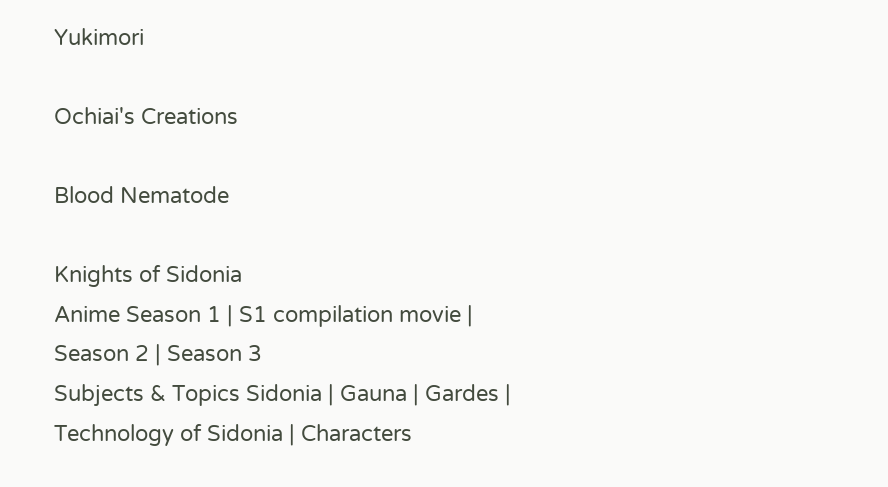Yukimori

Ochiai's Creations

Blood Nematode

Knights of Sidonia
Anime Season 1 | S1 compilation movie | Season 2 | Season 3
Subjects & Topics Sidonia | Gauna | Gardes | Technology of Sidonia | Characters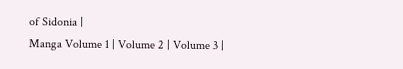of Sidonia |
Manga Volume 1 | Volume 2 | Volume 3 |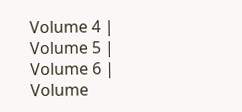Volume 4 | Volume 5 | Volume 6 | Volume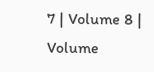7 | Volume 8 | Volume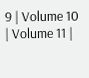9 | Volume 10 | Volume 11 |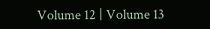Volume 12 | Volume 13